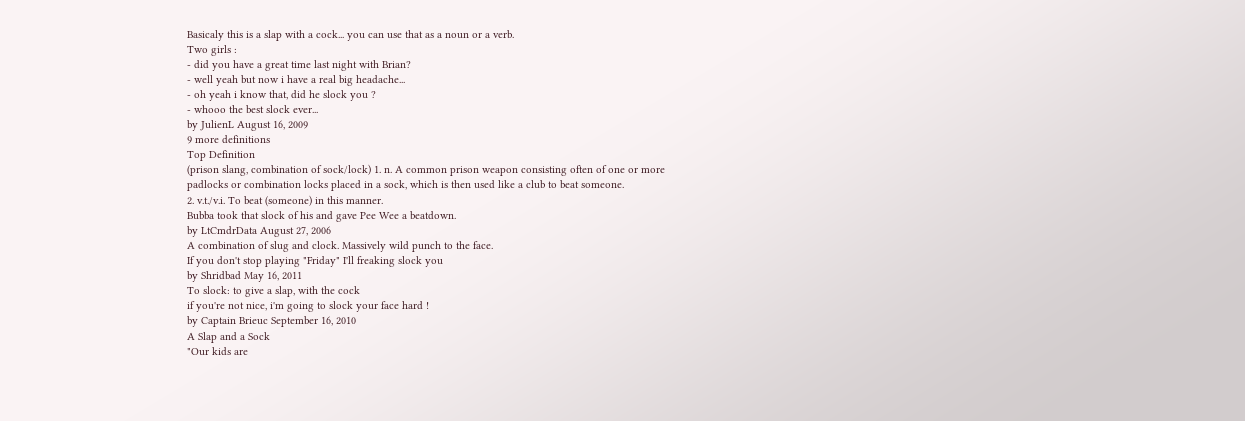Basicaly this is a slap with a cock... you can use that as a noun or a verb.
Two girls :
- did you have a great time last night with Brian?
- well yeah but now i have a real big headache...
- oh yeah i know that, did he slock you ?
- whooo the best slock ever...
by JulienL August 16, 2009
9 more definitions
Top Definition
(prison slang, combination of sock/lock) 1. n. A common prison weapon consisting often of one or more padlocks or combination locks placed in a sock, which is then used like a club to beat someone.
2. v.t./v.i. To beat (someone) in this manner.
Bubba took that slock of his and gave Pee Wee a beatdown.
by LtCmdrData August 27, 2006
A combination of slug and clock. Massively wild punch to the face.
If you don't stop playing "Friday" I'll freaking slock you
by Shridbad May 16, 2011
To slock: to give a slap, with the cock
if you're not nice, i'm going to slock your face hard !
by Captain Brieuc September 16, 2010
A Slap and a Sock
"Our kids are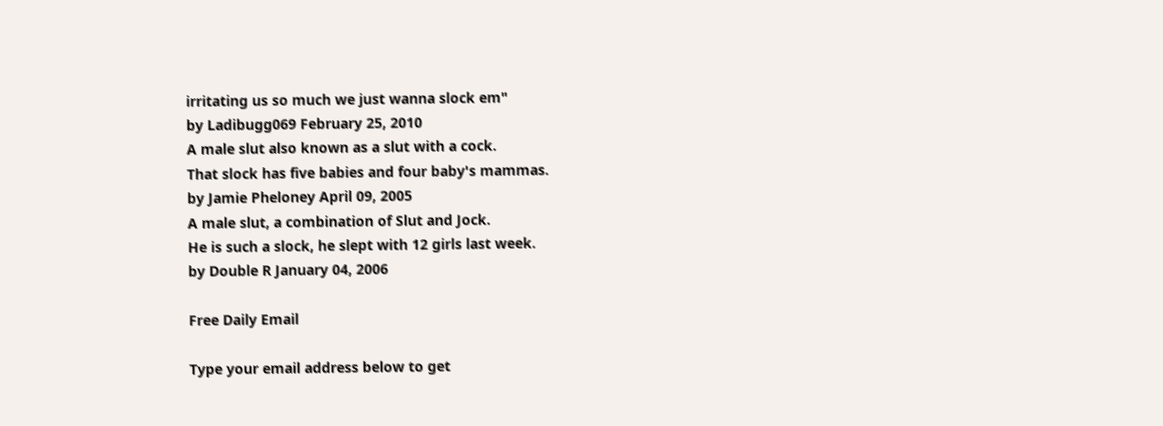irritating us so much we just wanna slock em"
by Ladibugg069 February 25, 2010
A male slut also known as a slut with a cock.
That slock has five babies and four baby's mammas.
by Jamie Pheloney April 09, 2005
A male slut, a combination of Slut and Jock.
He is such a slock, he slept with 12 girls last week.
by Double R January 04, 2006

Free Daily Email

Type your email address below to get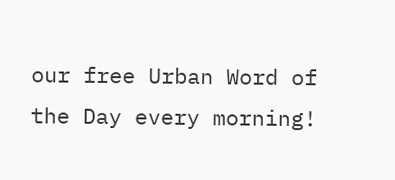our free Urban Word of the Day every morning!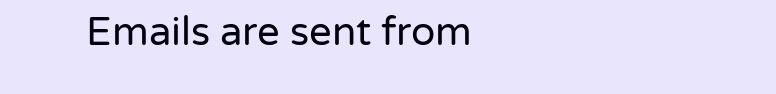Emails are sent from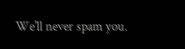We'll never spam you.